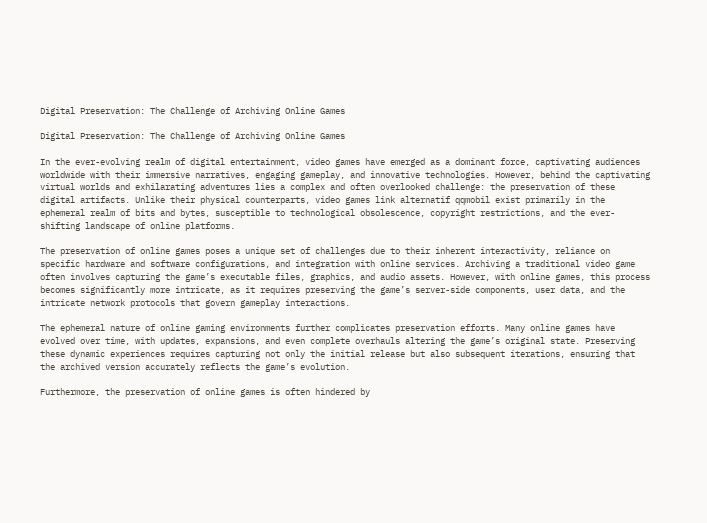Digital Preservation: The Challenge of Archiving Online Games

Digital Preservation: The Challenge of Archiving Online Games

In the ever-evolving realm of digital entertainment, video games have emerged as a dominant force, captivating audiences worldwide with their immersive narratives, engaging gameplay, and innovative technologies. However, behind the captivating virtual worlds and exhilarating adventures lies a complex and often overlooked challenge: the preservation of these digital artifacts. Unlike their physical counterparts, video games link alternatif qqmobil exist primarily in the ephemeral realm of bits and bytes, susceptible to technological obsolescence, copyright restrictions, and the ever-shifting landscape of online platforms.

The preservation of online games poses a unique set of challenges due to their inherent interactivity, reliance on specific hardware and software configurations, and integration with online services. Archiving a traditional video game often involves capturing the game’s executable files, graphics, and audio assets. However, with online games, this process becomes significantly more intricate, as it requires preserving the game’s server-side components, user data, and the intricate network protocols that govern gameplay interactions.

The ephemeral nature of online gaming environments further complicates preservation efforts. Many online games have evolved over time, with updates, expansions, and even complete overhauls altering the game’s original state. Preserving these dynamic experiences requires capturing not only the initial release but also subsequent iterations, ensuring that the archived version accurately reflects the game’s evolution.

Furthermore, the preservation of online games is often hindered by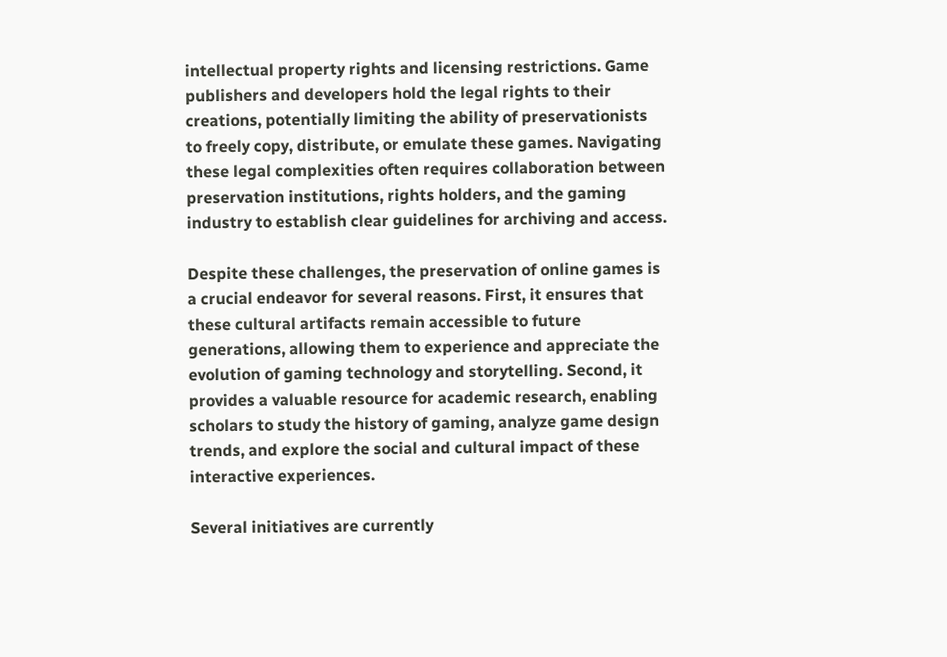intellectual property rights and licensing restrictions. Game publishers and developers hold the legal rights to their creations, potentially limiting the ability of preservationists to freely copy, distribute, or emulate these games. Navigating these legal complexities often requires collaboration between preservation institutions, rights holders, and the gaming industry to establish clear guidelines for archiving and access.

Despite these challenges, the preservation of online games is a crucial endeavor for several reasons. First, it ensures that these cultural artifacts remain accessible to future generations, allowing them to experience and appreciate the evolution of gaming technology and storytelling. Second, it provides a valuable resource for academic research, enabling scholars to study the history of gaming, analyze game design trends, and explore the social and cultural impact of these interactive experiences.

Several initiatives are currently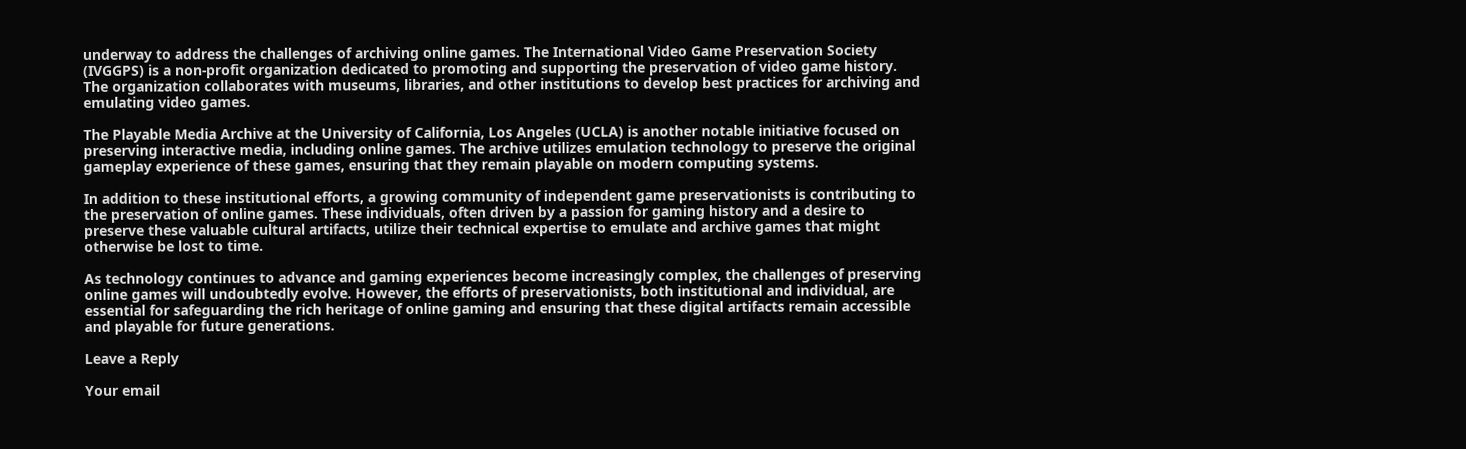underway to address the challenges of archiving online games. The International Video Game Preservation Society (IVGGPS) is a non-profit organization dedicated to promoting and supporting the preservation of video game history. The organization collaborates with museums, libraries, and other institutions to develop best practices for archiving and emulating video games.

The Playable Media Archive at the University of California, Los Angeles (UCLA) is another notable initiative focused on preserving interactive media, including online games. The archive utilizes emulation technology to preserve the original gameplay experience of these games, ensuring that they remain playable on modern computing systems.

In addition to these institutional efforts, a growing community of independent game preservationists is contributing to the preservation of online games. These individuals, often driven by a passion for gaming history and a desire to preserve these valuable cultural artifacts, utilize their technical expertise to emulate and archive games that might otherwise be lost to time.

As technology continues to advance and gaming experiences become increasingly complex, the challenges of preserving online games will undoubtedly evolve. However, the efforts of preservationists, both institutional and individual, are essential for safeguarding the rich heritage of online gaming and ensuring that these digital artifacts remain accessible and playable for future generations.

Leave a Reply

Your email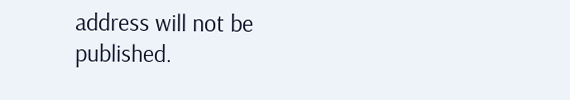address will not be published.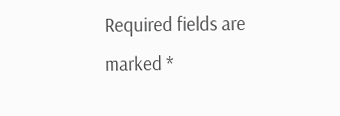Required fields are marked *